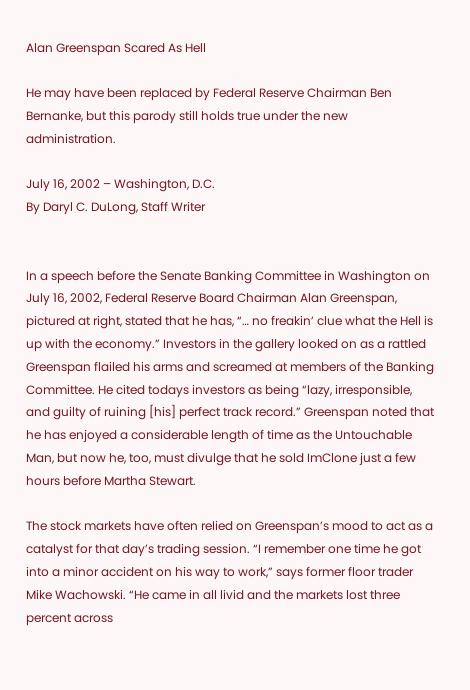Alan Greenspan Scared As Hell

He may have been replaced by Federal Reserve Chairman Ben Bernanke, but this parody still holds true under the new administration.

July 16, 2002 – Washington, D.C.
By Daryl C. DuLong, Staff Writer


In a speech before the Senate Banking Committee in Washington on July 16, 2002, Federal Reserve Board Chairman Alan Greenspan, pictured at right, stated that he has, “… no freakin’ clue what the Hell is up with the economy.” Investors in the gallery looked on as a rattled Greenspan flailed his arms and screamed at members of the Banking Committee. He cited todays investors as being “lazy, irresponsible, and guilty of ruining [his] perfect track record.” Greenspan noted that he has enjoyed a considerable length of time as the Untouchable Man, but now he, too, must divulge that he sold ImClone just a few hours before Martha Stewart.

The stock markets have often relied on Greenspan’s mood to act as a catalyst for that day’s trading session. “I remember one time he got into a minor accident on his way to work,” says former floor trader Mike Wachowski. “He came in all livid and the markets lost three percent across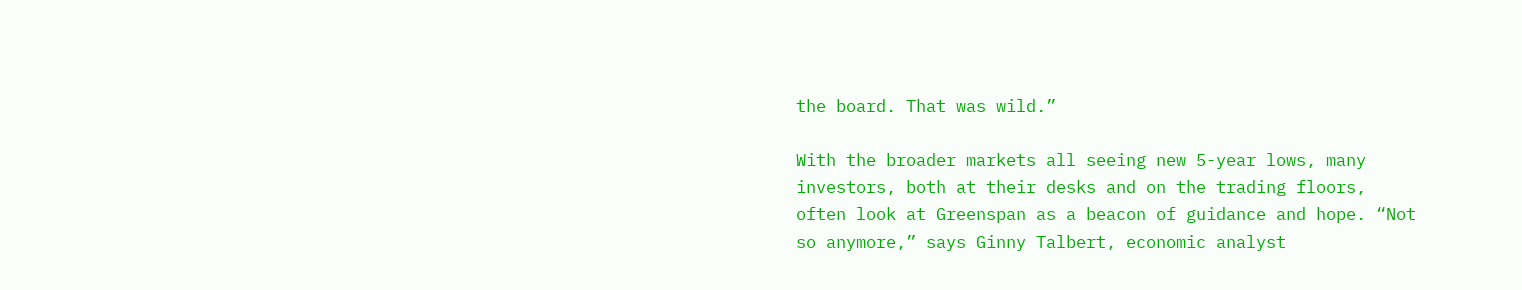the board. That was wild.”

With the broader markets all seeing new 5-year lows, many investors, both at their desks and on the trading floors, often look at Greenspan as a beacon of guidance and hope. “Not so anymore,” says Ginny Talbert, economic analyst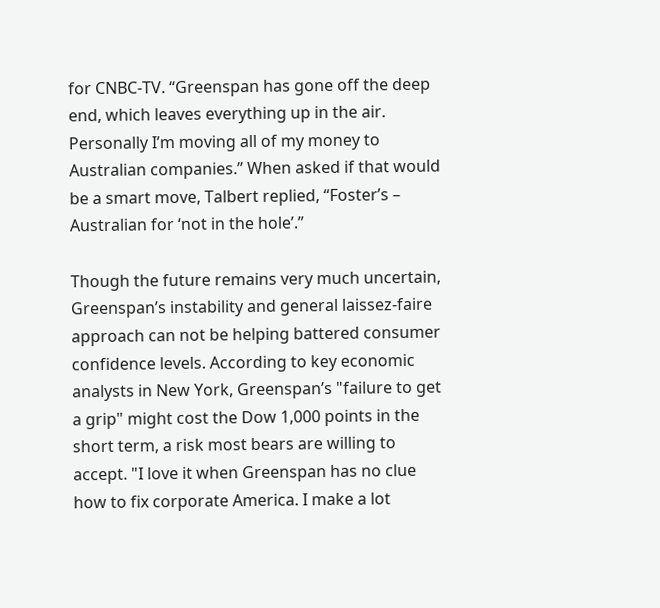for CNBC-TV. “Greenspan has gone off the deep end, which leaves everything up in the air. Personally I’m moving all of my money to Australian companies.” When asked if that would be a smart move, Talbert replied, “Foster’s – Australian for ‘not in the hole’.”

Though the future remains very much uncertain, Greenspan’s instability and general laissez-faire approach can not be helping battered consumer confidence levels. According to key economic analysts in New York, Greenspan’s "failure to get a grip" might cost the Dow 1,000 points in the short term, a risk most bears are willing to accept. "I love it when Greenspan has no clue how to fix corporate America. I make a lot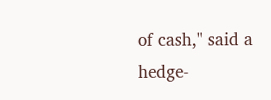of cash," said a hedge-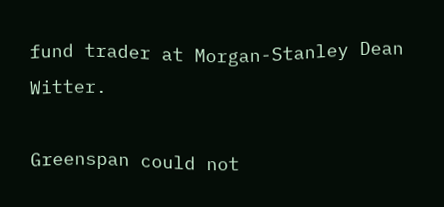fund trader at Morgan-Stanley Dean Witter.

Greenspan could not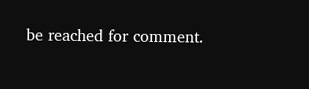be reached for comment.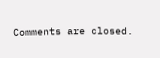Comments are closed.